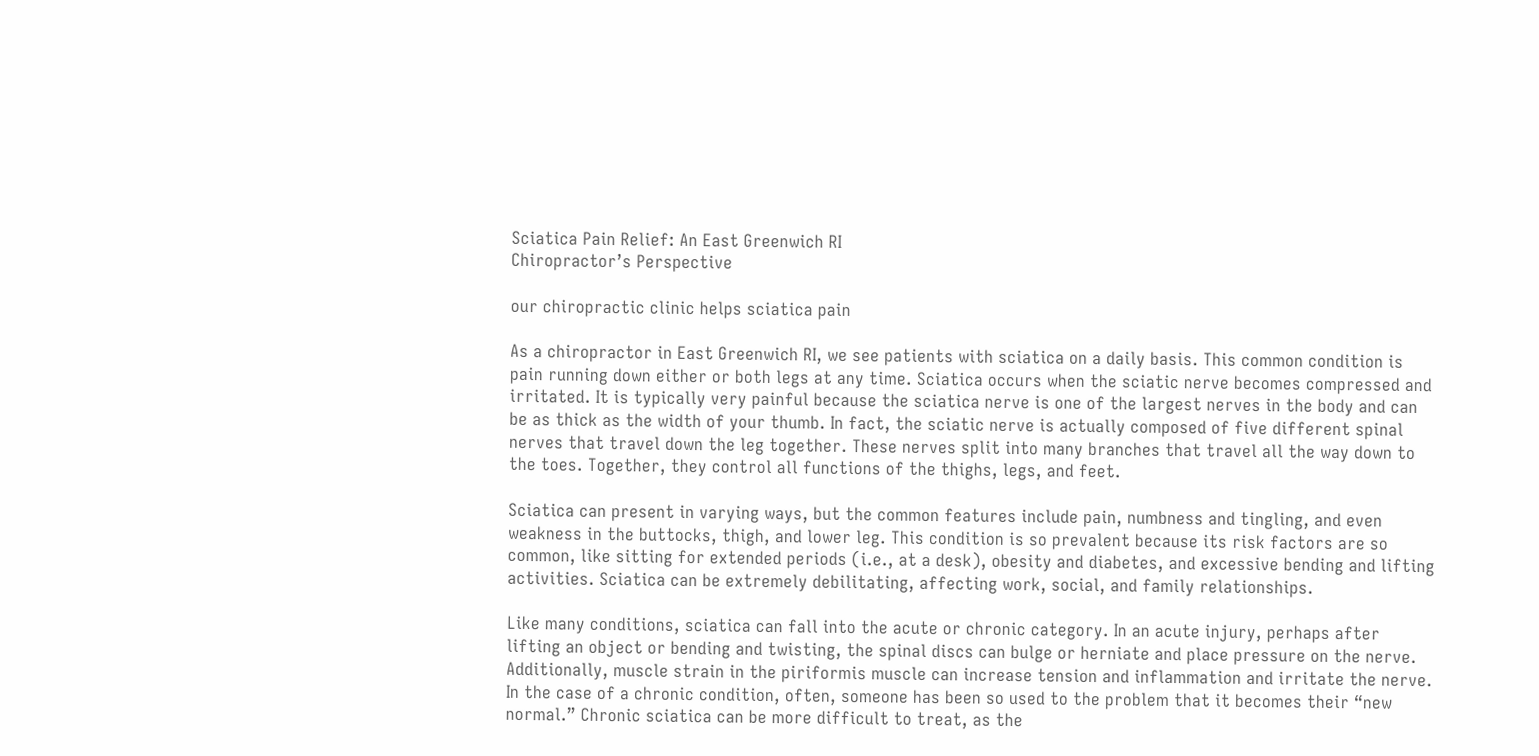Sciatica Pain Relief: An East Greenwich RI
Chiropractor’s Perspective

our chiropractic clinic helps sciatica pain

As a chiropractor in East Greenwich RI, we see patients with sciatica on a daily basis. This common condition is pain running down either or both legs at any time. Sciatica occurs when the sciatic nerve becomes compressed and irritated. It is typically very painful because the sciatica nerve is one of the largest nerves in the body and can be as thick as the width of your thumb. In fact, the sciatic nerve is actually composed of five different spinal nerves that travel down the leg together. These nerves split into many branches that travel all the way down to the toes. Together, they control all functions of the thighs, legs, and feet.

Sciatica can present in varying ways, but the common features include pain, numbness and tingling, and even weakness in the buttocks, thigh, and lower leg. This condition is so prevalent because its risk factors are so common, like sitting for extended periods (i.e., at a desk), obesity and diabetes, and excessive bending and lifting activities. Sciatica can be extremely debilitating, affecting work, social, and family relationships.

Like many conditions, sciatica can fall into the acute or chronic category. In an acute injury, perhaps after lifting an object or bending and twisting, the spinal discs can bulge or herniate and place pressure on the nerve. Additionally, muscle strain in the piriformis muscle can increase tension and inflammation and irritate the nerve. In the case of a chronic condition, often, someone has been so used to the problem that it becomes their “new normal.” Chronic sciatica can be more difficult to treat, as the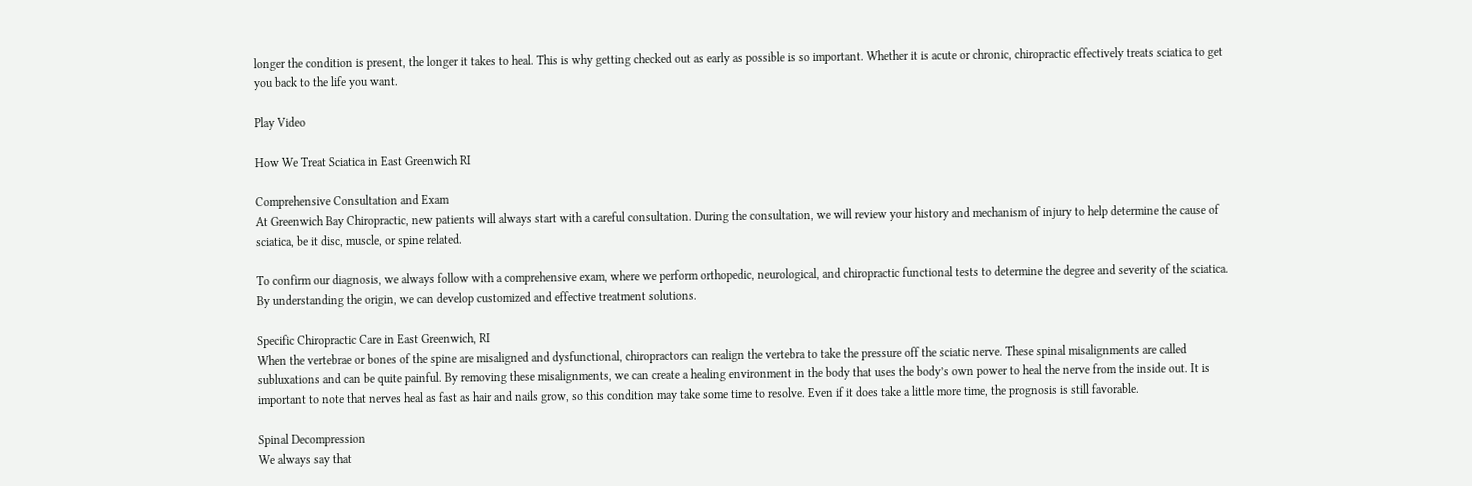longer the condition is present, the longer it takes to heal. This is why getting checked out as early as possible is so important. Whether it is acute or chronic, chiropractic effectively treats sciatica to get you back to the life you want.

Play Video

How We Treat Sciatica in East Greenwich RI

Comprehensive Consultation and Exam
At Greenwich Bay Chiropractic, new patients will always start with a careful consultation. During the consultation, we will review your history and mechanism of injury to help determine the cause of sciatica, be it disc, muscle, or spine related.

To confirm our diagnosis, we always follow with a comprehensive exam, where we perform orthopedic, neurological, and chiropractic functional tests to determine the degree and severity of the sciatica. By understanding the origin, we can develop customized and effective treatment solutions.

Specific Chiropractic Care in East Greenwich, RI
When the vertebrae or bones of the spine are misaligned and dysfunctional, chiropractors can realign the vertebra to take the pressure off the sciatic nerve. These spinal misalignments are called subluxations and can be quite painful. By removing these misalignments, we can create a healing environment in the body that uses the body’s own power to heal the nerve from the inside out. It is important to note that nerves heal as fast as hair and nails grow, so this condition may take some time to resolve. Even if it does take a little more time, the prognosis is still favorable.

Spinal Decompression
We always say that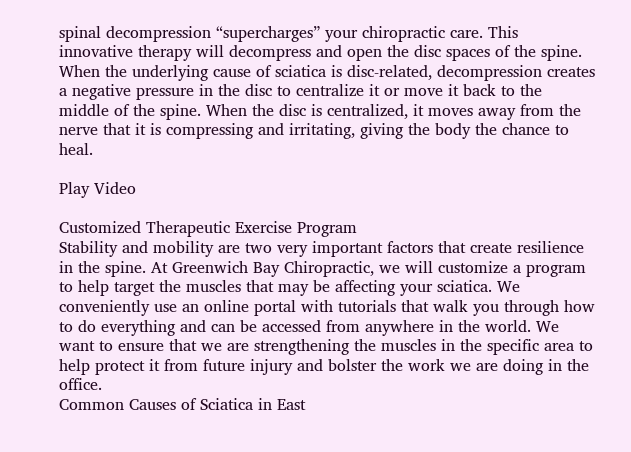spinal decompression “supercharges” your chiropractic care. This innovative therapy will decompress and open the disc spaces of the spine. When the underlying cause of sciatica is disc-related, decompression creates a negative pressure in the disc to centralize it or move it back to the middle of the spine. When the disc is centralized, it moves away from the nerve that it is compressing and irritating, giving the body the chance to heal.

Play Video

Customized Therapeutic Exercise Program
Stability and mobility are two very important factors that create resilience in the spine. At Greenwich Bay Chiropractic, we will customize a program to help target the muscles that may be affecting your sciatica. We conveniently use an online portal with tutorials that walk you through how to do everything and can be accessed from anywhere in the world. We want to ensure that we are strengthening the muscles in the specific area to help protect it from future injury and bolster the work we are doing in the office.
Common Causes of Sciatica in East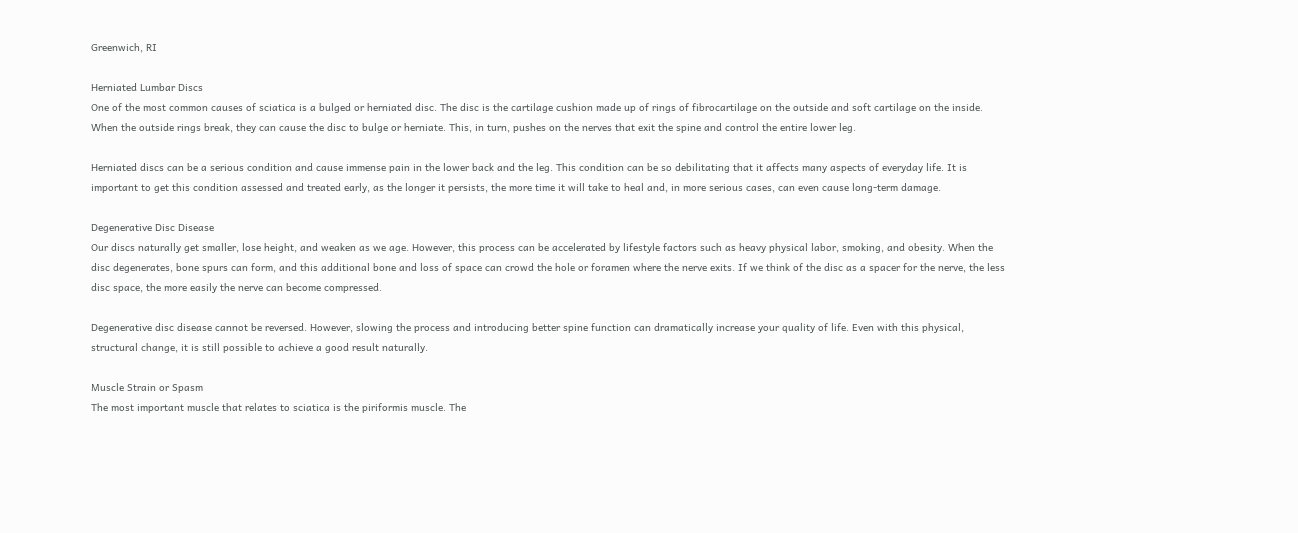Greenwich, RI

Herniated Lumbar Discs
One of the most common causes of sciatica is a bulged or herniated disc. The disc is the cartilage cushion made up of rings of fibrocartilage on the outside and soft cartilage on the inside. When the outside rings break, they can cause the disc to bulge or herniate. This, in turn, pushes on the nerves that exit the spine and control the entire lower leg.

Herniated discs can be a serious condition and cause immense pain in the lower back and the leg. This condition can be so debilitating that it affects many aspects of everyday life. It is important to get this condition assessed and treated early, as the longer it persists, the more time it will take to heal and, in more serious cases, can even cause long-term damage.

Degenerative Disc Disease
Our discs naturally get smaller, lose height, and weaken as we age. However, this process can be accelerated by lifestyle factors such as heavy physical labor, smoking, and obesity. When the disc degenerates, bone spurs can form, and this additional bone and loss of space can crowd the hole or foramen where the nerve exits. If we think of the disc as a spacer for the nerve, the less disc space, the more easily the nerve can become compressed.

Degenerative disc disease cannot be reversed. However, slowing the process and introducing better spine function can dramatically increase your quality of life. Even with this physical, structural change, it is still possible to achieve a good result naturally.

Muscle Strain or Spasm
The most important muscle that relates to sciatica is the piriformis muscle. The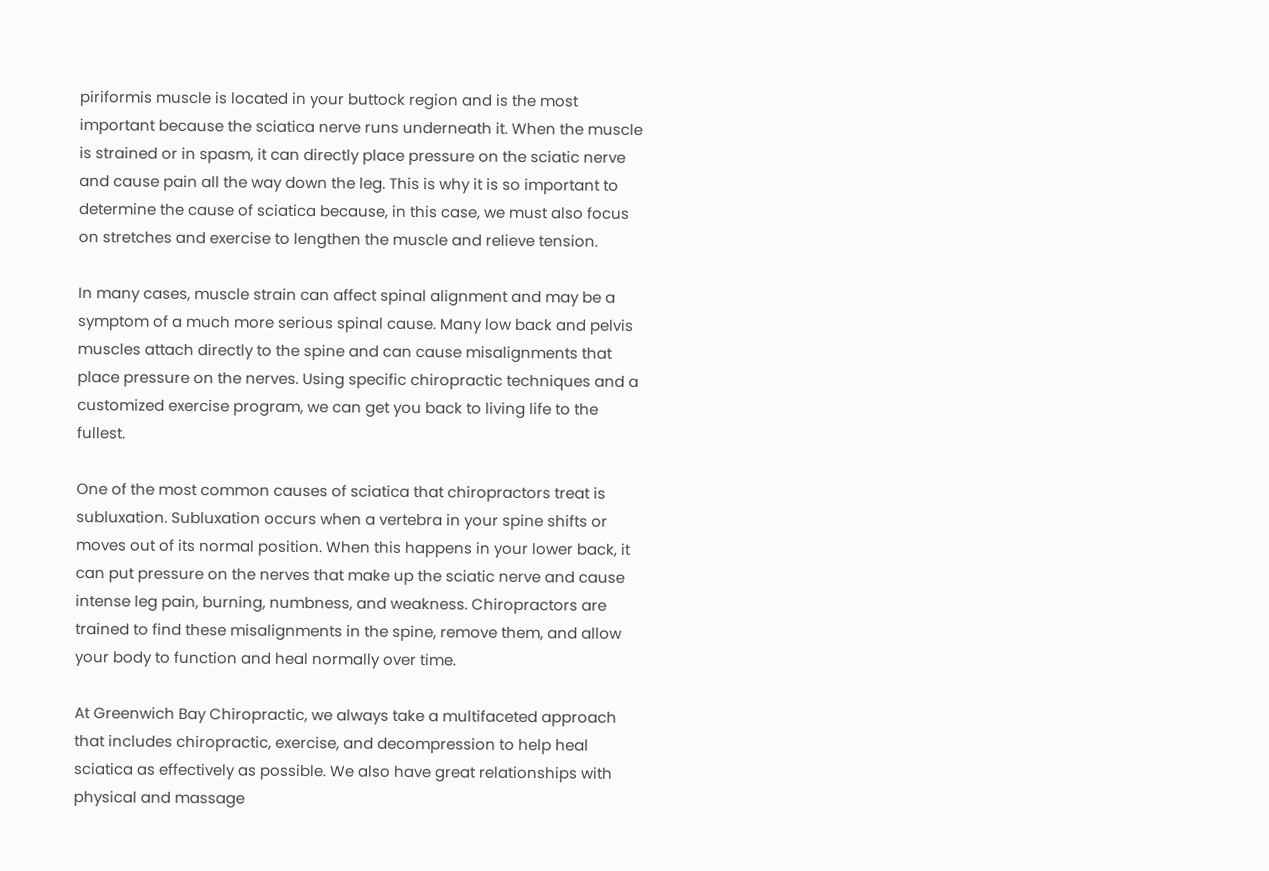piriformis muscle is located in your buttock region and is the most important because the sciatica nerve runs underneath it. When the muscle is strained or in spasm, it can directly place pressure on the sciatic nerve and cause pain all the way down the leg. This is why it is so important to determine the cause of sciatica because, in this case, we must also focus on stretches and exercise to lengthen the muscle and relieve tension.

In many cases, muscle strain can affect spinal alignment and may be a symptom of a much more serious spinal cause. Many low back and pelvis muscles attach directly to the spine and can cause misalignments that place pressure on the nerves. Using specific chiropractic techniques and a customized exercise program, we can get you back to living life to the fullest.

One of the most common causes of sciatica that chiropractors treat is subluxation. Subluxation occurs when a vertebra in your spine shifts or moves out of its normal position. When this happens in your lower back, it can put pressure on the nerves that make up the sciatic nerve and cause intense leg pain, burning, numbness, and weakness. Chiropractors are trained to find these misalignments in the spine, remove them, and allow your body to function and heal normally over time.

At Greenwich Bay Chiropractic, we always take a multifaceted approach that includes chiropractic, exercise, and decompression to help heal sciatica as effectively as possible. We also have great relationships with physical and massage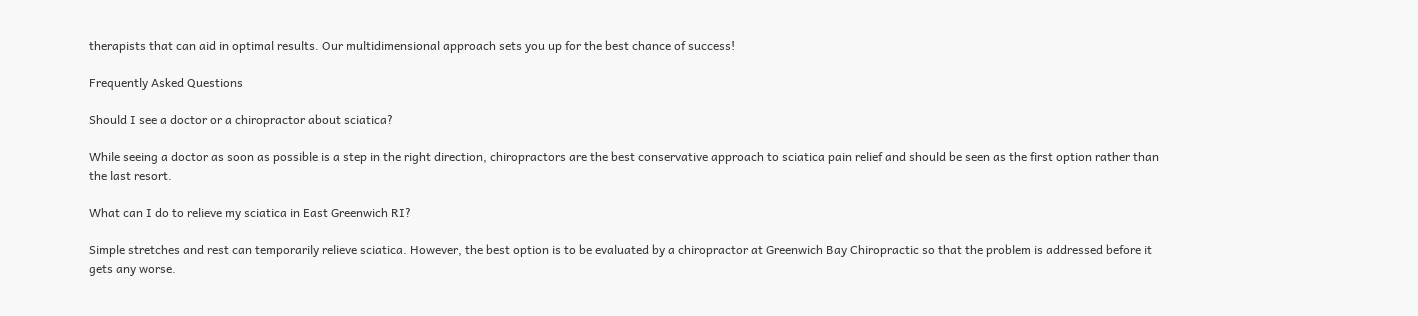therapists that can aid in optimal results. Our multidimensional approach sets you up for the best chance of success!

Frequently Asked Questions

Should I see a doctor or a chiropractor about sciatica?

While seeing a doctor as soon as possible is a step in the right direction, chiropractors are the best conservative approach to sciatica pain relief and should be seen as the first option rather than the last resort.

What can I do to relieve my sciatica in East Greenwich RI?

Simple stretches and rest can temporarily relieve sciatica. However, the best option is to be evaluated by a chiropractor at Greenwich Bay Chiropractic so that the problem is addressed before it gets any worse.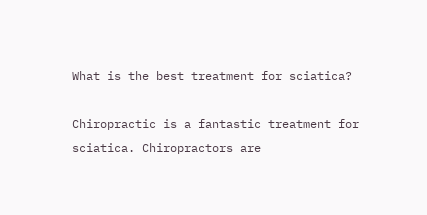What is the best treatment for sciatica?

Chiropractic is a fantastic treatment for sciatica. Chiropractors are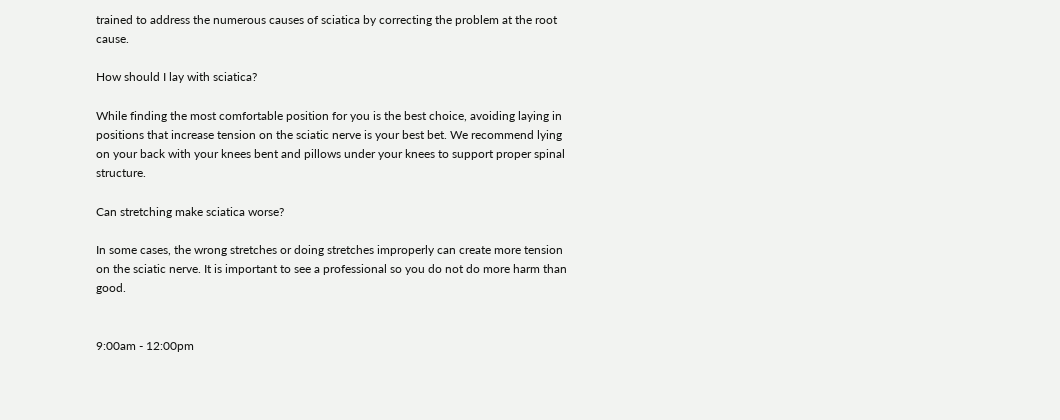trained to address the numerous causes of sciatica by correcting the problem at the root cause.

How should I lay with sciatica?

While finding the most comfortable position for you is the best choice, avoiding laying in positions that increase tension on the sciatic nerve is your best bet. We recommend lying on your back with your knees bent and pillows under your knees to support proper spinal structure.

Can stretching make sciatica worse?

In some cases, the wrong stretches or doing stretches improperly can create more tension on the sciatic nerve. It is important to see a professional so you do not do more harm than good.


9:00am - 12:00pm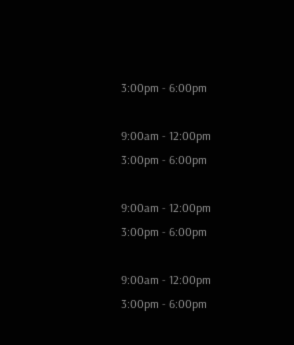3:00pm - 6:00pm

9:00am - 12:00pm
3:00pm - 6:00pm

9:00am - 12:00pm
3:00pm - 6:00pm

9:00am - 12:00pm
3:00pm - 6:00pm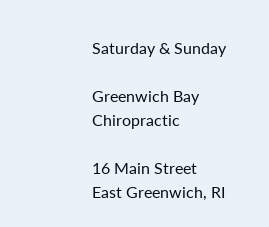Saturday & Sunday

Greenwich Bay Chiropractic

16 Main Street
East Greenwich, RI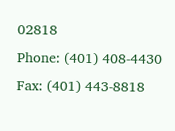02818
Phone: (401) 408-4430
Fax: (401) 443-8818